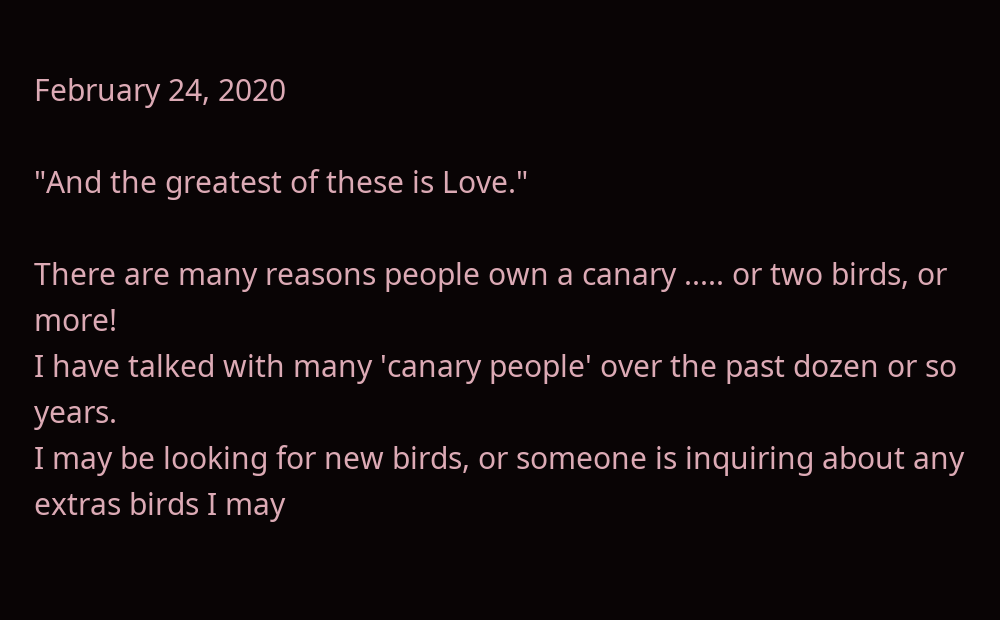February 24, 2020

"And the greatest of these is Love."

There are many reasons people own a canary ..... or two birds, or more!
I have talked with many 'canary people' over the past dozen or so years.
I may be looking for new birds, or someone is inquiring about any extras birds I may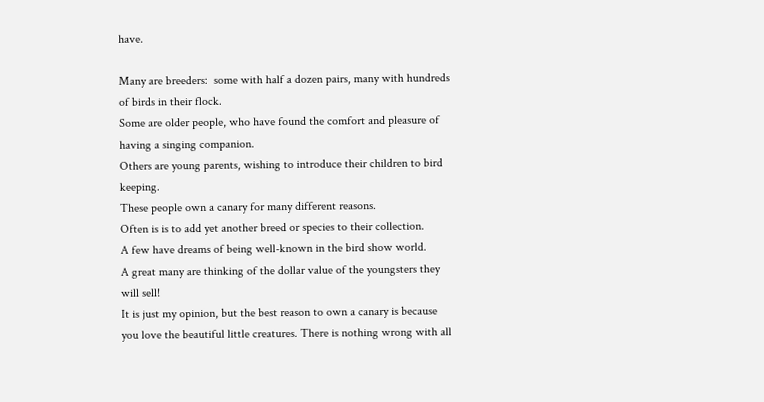have.

Many are breeders:  some with half a dozen pairs, many with hundreds of birds in their flock.
Some are older people, who have found the comfort and pleasure of having a singing companion.
Others are young parents, wishing to introduce their children to bird keeping.
These people own a canary for many different reasons.
Often is is to add yet another breed or species to their collection.
A few have dreams of being well-known in the bird show world.
A great many are thinking of the dollar value of the youngsters they will sell!
It is just my opinion, but the best reason to own a canary is because you love the beautiful little creatures. There is nothing wrong with all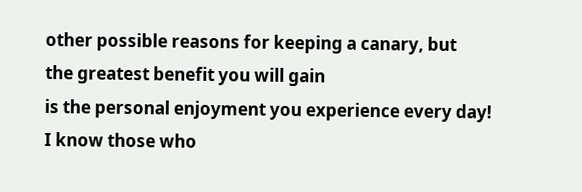other possible reasons for keeping a canary, but
the greatest benefit you will gain
is the personal enjoyment you experience every day!
I know those who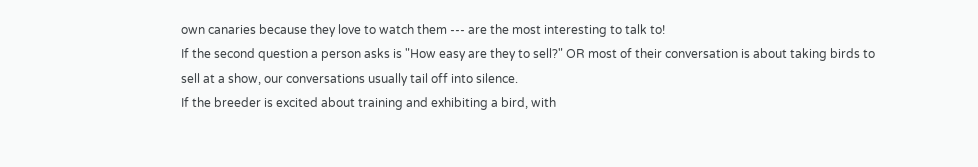own canaries because they love to watch them --- are the most interesting to talk to!
If the second question a person asks is "How easy are they to sell?" OR most of their conversation is about taking birds to sell at a show, our conversations usually tail off into silence.
If the breeder is excited about training and exhibiting a bird, with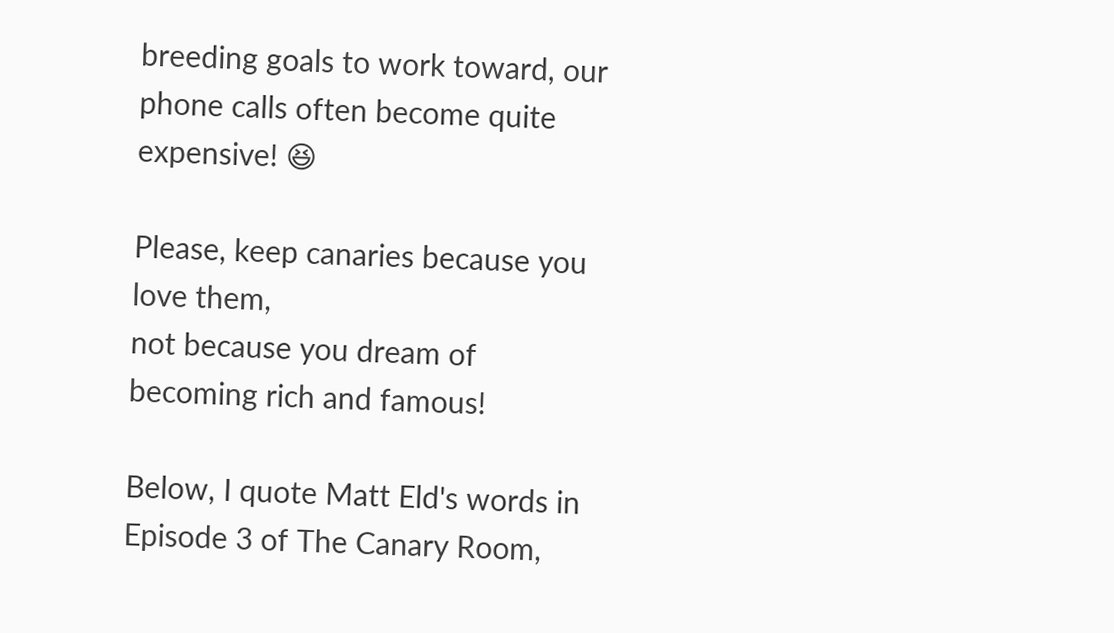breeding goals to work toward, our phone calls often become quite expensive! 😆

Please, keep canaries because you love them,
not because you dream of becoming rich and famous!

Below, I quote Matt Eld's words in Episode 3 of The Canary Room,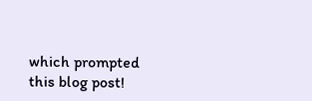which prompted this blog post!